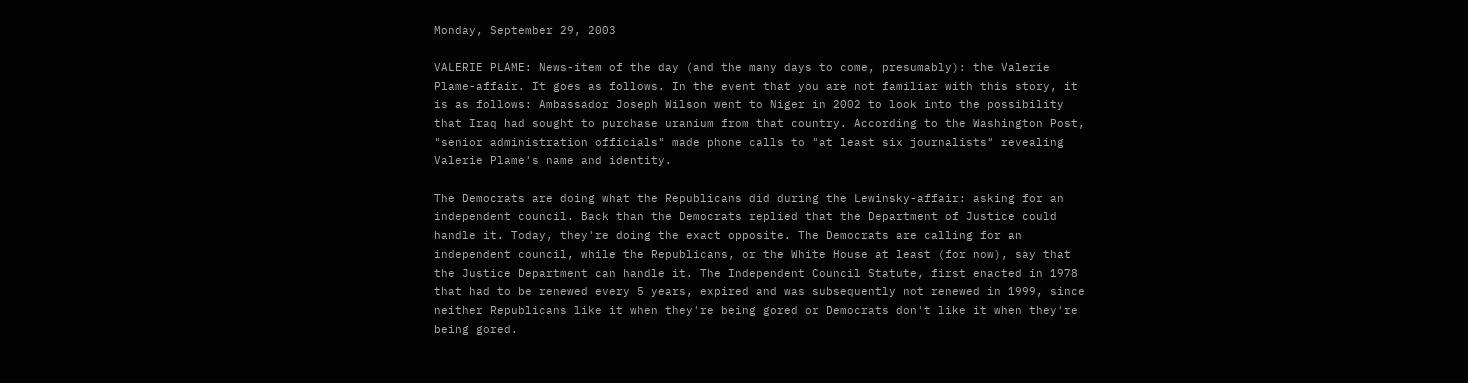Monday, September 29, 2003

VALERIE PLAME: News-item of the day (and the many days to come, presumably): the Valerie Plame-affair. It goes as follows. In the event that you are not familiar with this story, it is as follows: Ambassador Joseph Wilson went to Niger in 2002 to look into the possibility that Iraq had sought to purchase uranium from that country. According to the Washington Post, "senior administration officials" made phone calls to "at least six journalists" revealing Valerie Plame's name and identity.

The Democrats are doing what the Republicans did during the Lewinsky-affair: asking for an independent council. Back than the Democrats replied that the Department of Justice could handle it. Today, they're doing the exact opposite. The Democrats are calling for an independent council, while the Republicans, or the White House at least (for now), say that the Justice Department can handle it. The Independent Council Statute, first enacted in 1978 that had to be renewed every 5 years, expired and was subsequently not renewed in 1999, since neither Republicans like it when they're being gored or Democrats don't like it when they're being gored.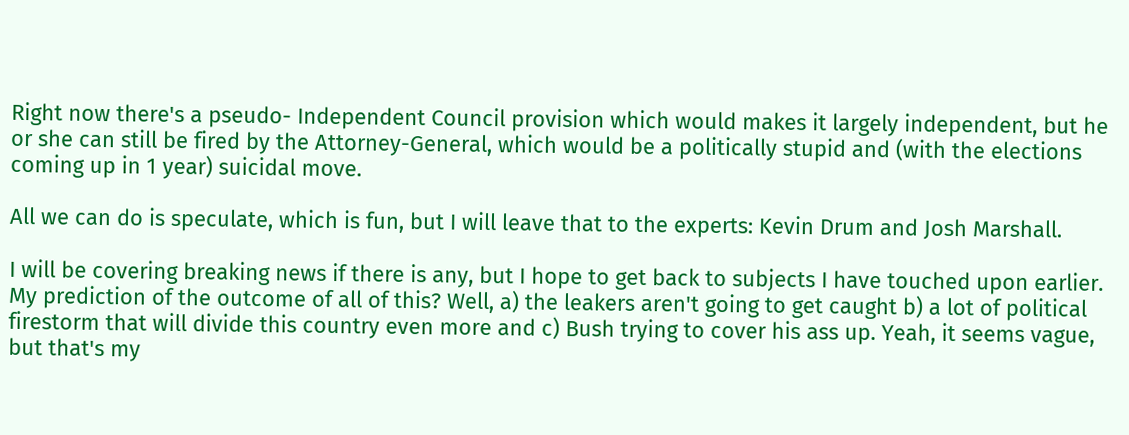Right now there's a pseudo- Independent Council provision which would makes it largely independent, but he or she can still be fired by the Attorney-General, which would be a politically stupid and (with the elections coming up in 1 year) suicidal move.

All we can do is speculate, which is fun, but I will leave that to the experts: Kevin Drum and Josh Marshall.

I will be covering breaking news if there is any, but I hope to get back to subjects I have touched upon earlier. My prediction of the outcome of all of this? Well, a) the leakers aren't going to get caught b) a lot of political firestorm that will divide this country even more and c) Bush trying to cover his ass up. Yeah, it seems vague, but that's my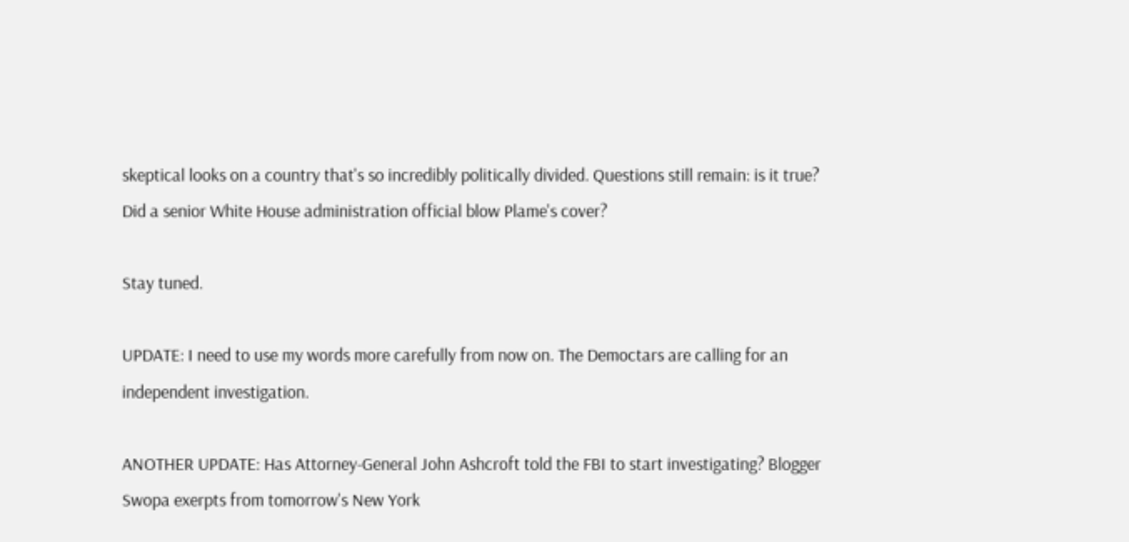skeptical looks on a country that's so incredibly politically divided. Questions still remain: is it true? Did a senior White House administration official blow Plame's cover?

Stay tuned.

UPDATE: I need to use my words more carefully from now on. The Democtars are calling for an independent investigation.

ANOTHER UPDATE: Has Attorney-General John Ashcroft told the FBI to start investigating? Blogger Swopa exerpts from tomorrow's New York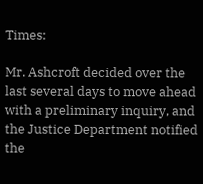Times:

Mr. Ashcroft decided over the last several days to move ahead with a preliminary inquiry, and the Justice Department notified the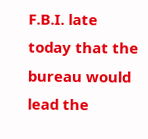F.B.I. late today that the bureau would lead the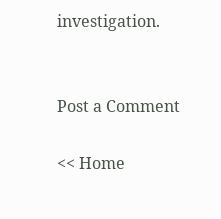investigation.


Post a Comment

<< Home